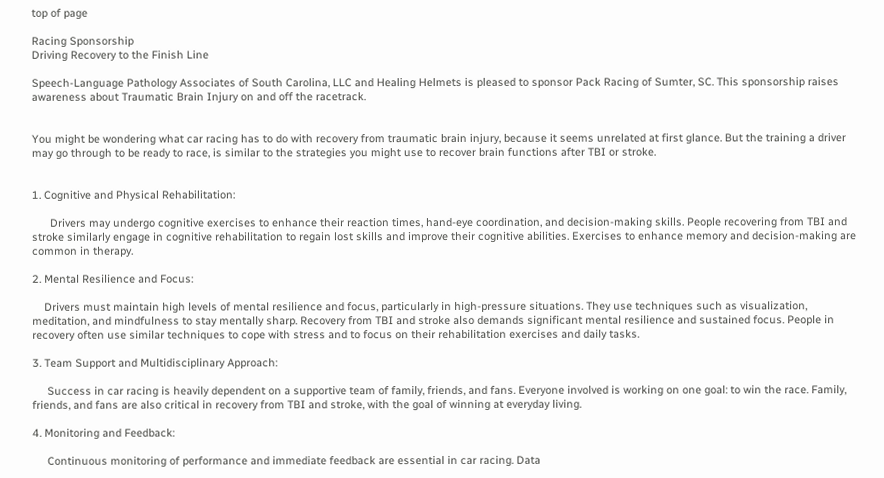top of page

Racing Sponsorship
Driving Recovery to the Finish Line

Speech-Language Pathology Associates of South Carolina, LLC and Healing Helmets is pleased to sponsor Pack Racing of Sumter, SC. This sponsorship raises awareness about Traumatic Brain Injury on and off the racetrack.


You might be wondering what car racing has to do with recovery from traumatic brain injury, because it seems unrelated at first glance. But the training a driver may go through to be ready to race, is similar to the strategies you might use to recover brain functions after TBI or stroke.


1. Cognitive and Physical Rehabilitation:

      Drivers may undergo cognitive exercises to enhance their reaction times, hand-eye coordination, and decision-making skills. People recovering from TBI and stroke similarly engage in cognitive rehabilitation to regain lost skills and improve their cognitive abilities. Exercises to enhance memory and decision-making are common in therapy.

2. Mental Resilience and Focus:

    Drivers must maintain high levels of mental resilience and focus, particularly in high-pressure situations. They use techniques such as visualization, meditation, and mindfulness to stay mentally sharp. Recovery from TBI and stroke also demands significant mental resilience and sustained focus. People in recovery often use similar techniques to cope with stress and to focus on their rehabilitation exercises and daily tasks.

3. Team Support and Multidisciplinary Approach:

     Success in car racing is heavily dependent on a supportive team of family, friends, and fans. Everyone involved is working on one goal: to win the race. Family, friends, and fans are also critical in recovery from TBI and stroke, with the goal of winning at everyday living.

4. Monitoring and Feedback:

     Continuous monitoring of performance and immediate feedback are essential in car racing. Data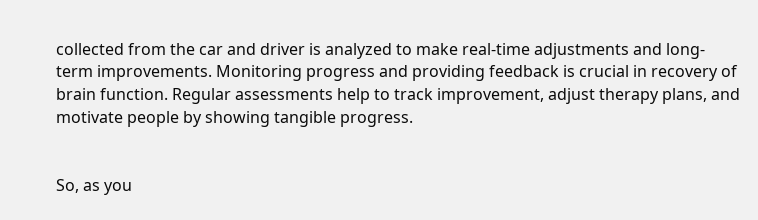collected from the car and driver is analyzed to make real-time adjustments and long-term improvements. Monitoring progress and providing feedback is crucial in recovery of brain function. Regular assessments help to track improvement, adjust therapy plans, and motivate people by showing tangible progress.


So, as you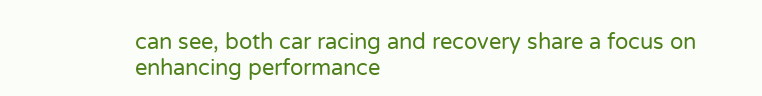can see, both car racing and recovery share a focus on enhancing performance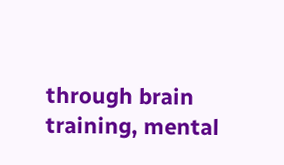through brain training, mental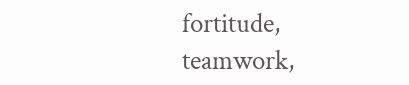fortitude, teamwork,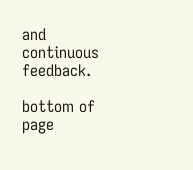and continuous feedback.

bottom of page